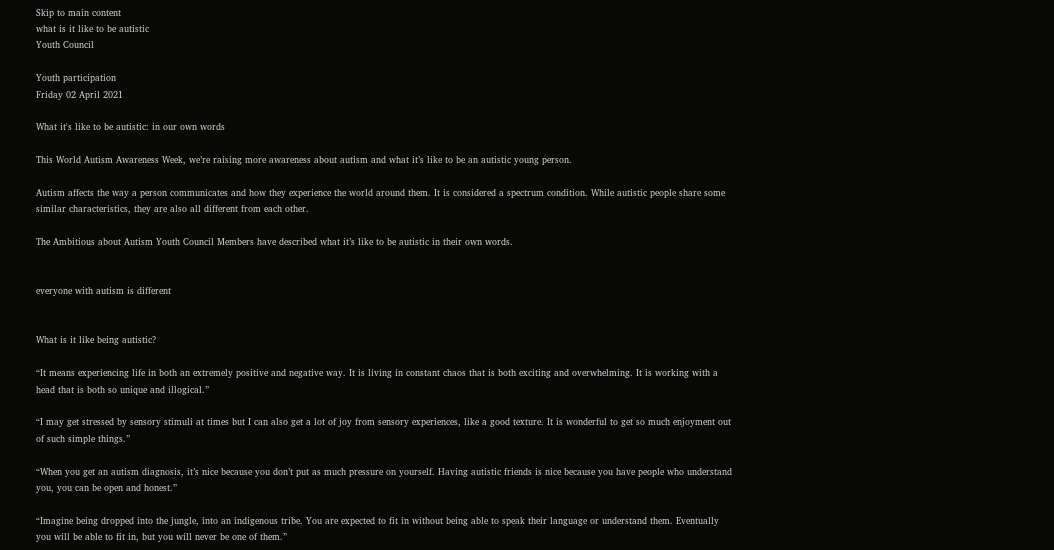Skip to main content
what is it like to be autistic
Youth Council

Youth participation
Friday 02 April 2021

What it's like to be autistic: in our own words

This World Autism Awareness Week, we’re raising more awareness about autism and what it’s like to be an autistic young person.

Autism affects the way a person communicates and how they experience the world around them. It is considered a spectrum condition. While autistic people share some similar characteristics, they are also all different from each other.

The Ambitious about Autism Youth Council Members have described what it’s like to be autistic in their own words.


everyone with autism is different


What is it like being autistic?

“It means experiencing life in both an extremely positive and negative way. It is living in constant chaos that is both exciting and overwhelming. It is working with a head that is both so unique and illogical.”

“I may get stressed by sensory stimuli at times but I can also get a lot of joy from sensory experiences, like a good texture. It is wonderful to get so much enjoyment out of such simple things.”

“When you get an autism diagnosis, it’s nice because you don’t put as much pressure on yourself. Having autistic friends is nice because you have people who understand you, you can be open and honest.”

“Imagine being dropped into the jungle, into an indigenous tribe. You are expected to fit in without being able to speak their language or understand them. Eventually you will be able to fit in, but you will never be one of them.”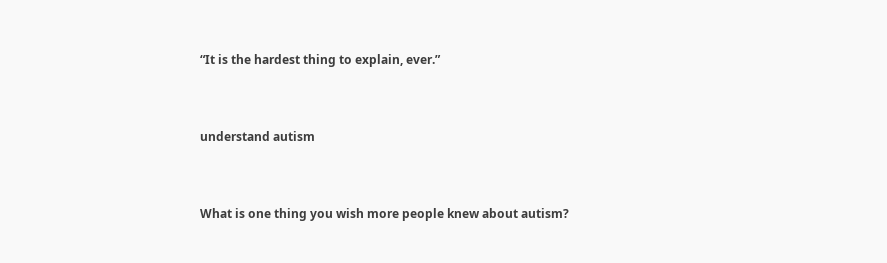“It is the hardest thing to explain, ever.”


understand autism


What is one thing you wish more people knew about autism?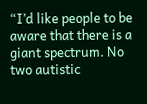“I’d like people to be aware that there is a giant spectrum. No two autistic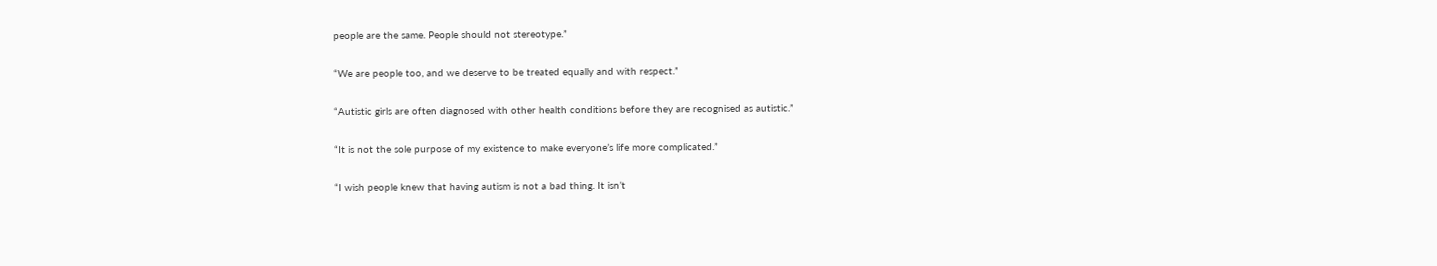people are the same. People should not stereotype.”

“We are people too, and we deserve to be treated equally and with respect.”

“Autistic girls are often diagnosed with other health conditions before they are recognised as autistic.”

“It is not the sole purpose of my existence to make everyone’s life more complicated.”

“I wish people knew that having autism is not a bad thing. It isn’t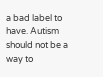a bad label to have. Autism should not be a way to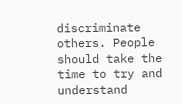discriminate others. People should take the time to try and understand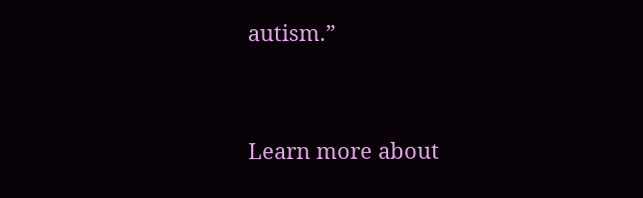autism.”


Learn more about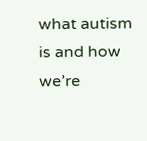what autism is and how we’re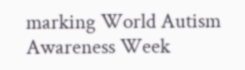marking World Autism Awareness Week